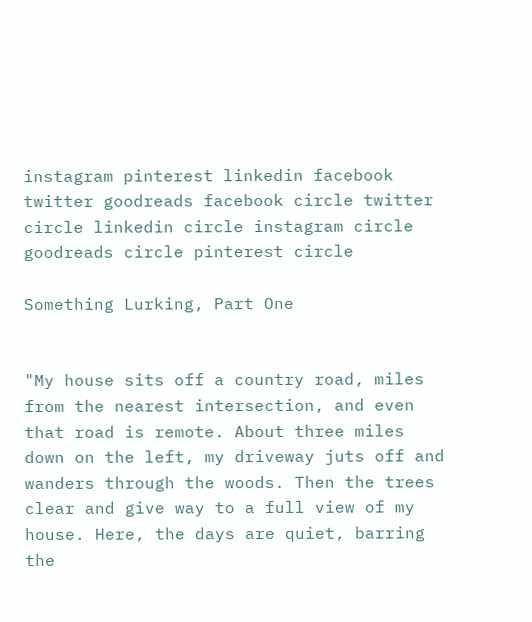instagram pinterest linkedin facebook twitter goodreads facebook circle twitter circle linkedin circle instagram circle goodreads circle pinterest circle

Something Lurking, Part One


"My house sits off a country road, miles from the nearest intersection, and even that road is remote. About three miles down on the left, my driveway juts off and wanders through the woods. Then the trees clear and give way to a full view of my house. Here, the days are quiet, barring the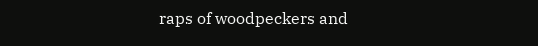raps of woodpeckers and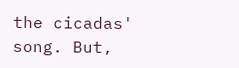the cicadas' song. But,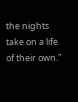the nights take on a life of their own."